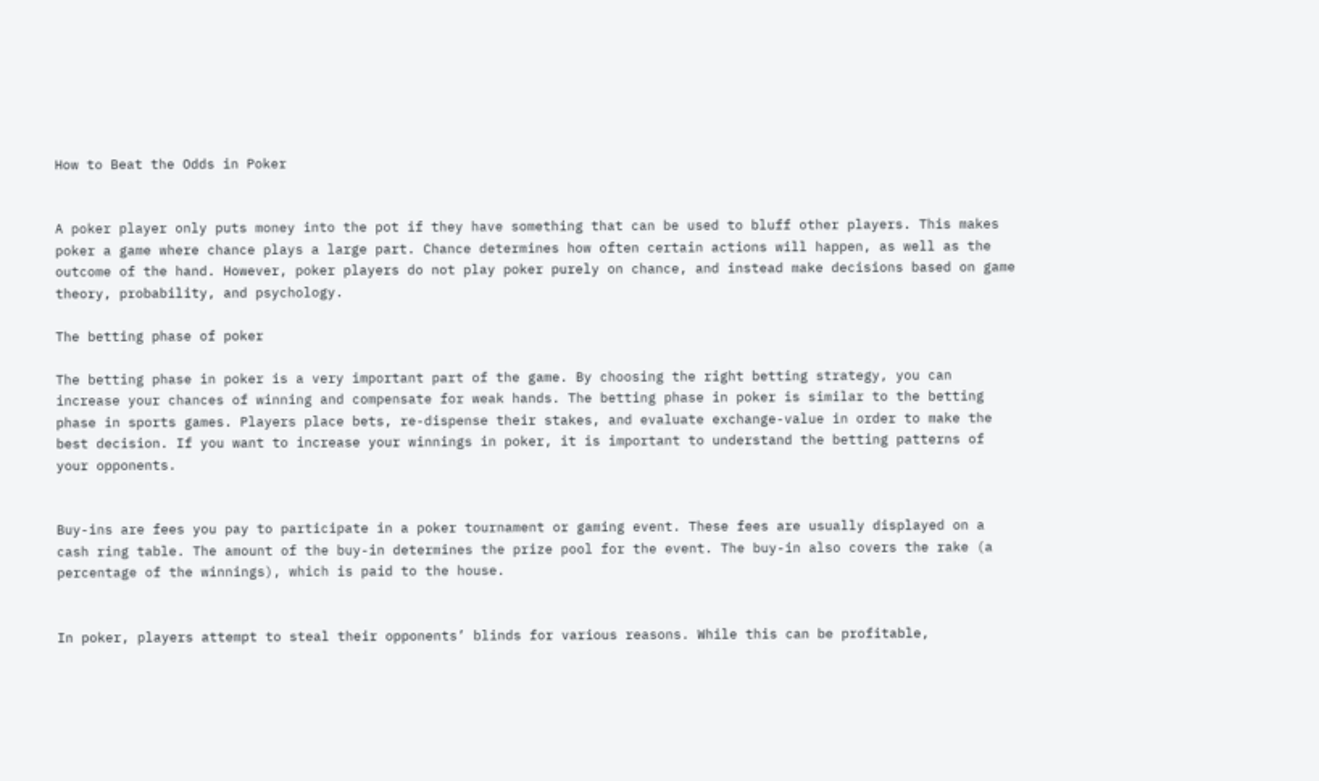How to Beat the Odds in Poker


A poker player only puts money into the pot if they have something that can be used to bluff other players. This makes poker a game where chance plays a large part. Chance determines how often certain actions will happen, as well as the outcome of the hand. However, poker players do not play poker purely on chance, and instead make decisions based on game theory, probability, and psychology.

The betting phase of poker

The betting phase in poker is a very important part of the game. By choosing the right betting strategy, you can increase your chances of winning and compensate for weak hands. The betting phase in poker is similar to the betting phase in sports games. Players place bets, re-dispense their stakes, and evaluate exchange-value in order to make the best decision. If you want to increase your winnings in poker, it is important to understand the betting patterns of your opponents.


Buy-ins are fees you pay to participate in a poker tournament or gaming event. These fees are usually displayed on a cash ring table. The amount of the buy-in determines the prize pool for the event. The buy-in also covers the rake (a percentage of the winnings), which is paid to the house.


In poker, players attempt to steal their opponents’ blinds for various reasons. While this can be profitable,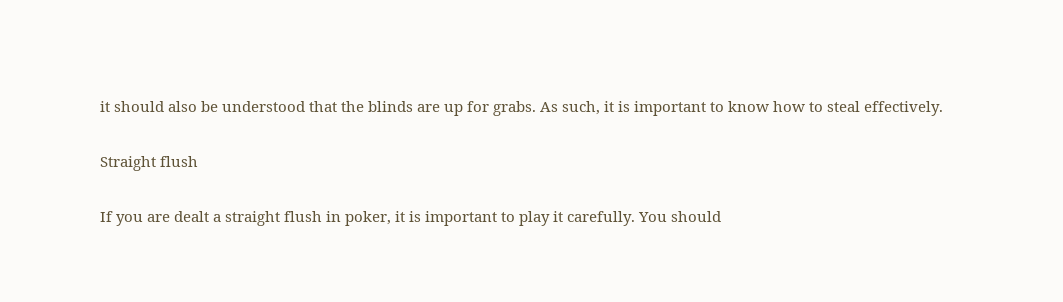it should also be understood that the blinds are up for grabs. As such, it is important to know how to steal effectively.

Straight flush

If you are dealt a straight flush in poker, it is important to play it carefully. You should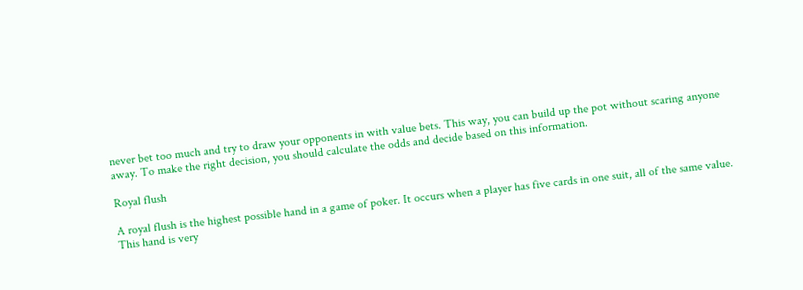never bet too much and try to draw your opponents in with value bets. This way, you can build up the pot without scaring anyone away. To make the right decision, you should calculate the odds and decide based on this information.

Royal flush

A royal flush is the highest possible hand in a game of poker. It occurs when a player has five cards in one suit, all of the same value. This hand is very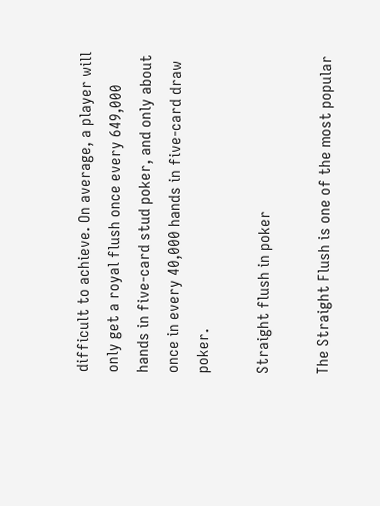difficult to achieve. On average, a player will only get a royal flush once every 649,000 hands in five-card stud poker, and only about once in every 40,000 hands in five-card draw poker.

Straight flush in poker

The Straight Flush is one of the most popular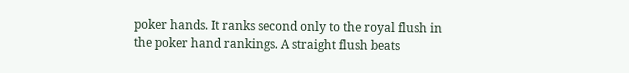poker hands. It ranks second only to the royal flush in the poker hand rankings. A straight flush beats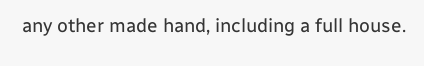any other made hand, including a full house.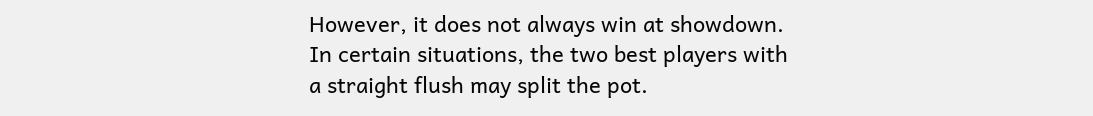However, it does not always win at showdown. In certain situations, the two best players with a straight flush may split the pot.